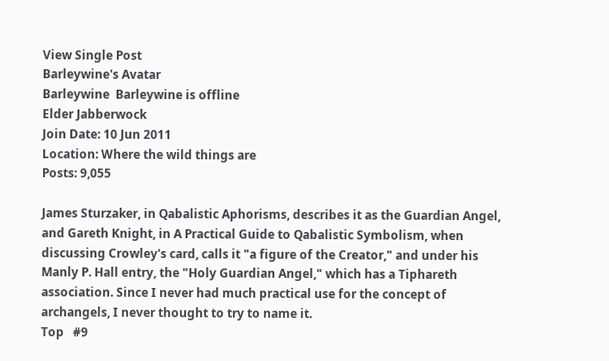View Single Post
Barleywine's Avatar
Barleywine  Barleywine is offline
Elder Jabberwock
Join Date: 10 Jun 2011
Location: Where the wild things are
Posts: 9,055

James Sturzaker, in Qabalistic Aphorisms, describes it as the Guardian Angel, and Gareth Knight, in A Practical Guide to Qabalistic Symbolism, when discussing Crowley's card, calls it "a figure of the Creator," and under his Manly P. Hall entry, the "Holy Guardian Angel," which has a Tiphareth association. Since I never had much practical use for the concept of archangels, I never thought to try to name it.
Top   #9